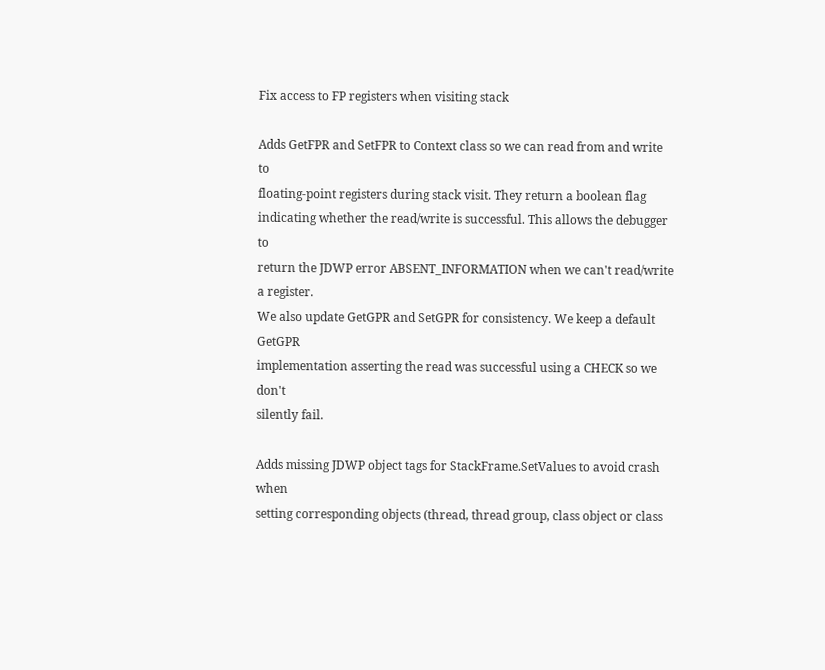Fix access to FP registers when visiting stack

Adds GetFPR and SetFPR to Context class so we can read from and write to
floating-point registers during stack visit. They return a boolean flag
indicating whether the read/write is successful. This allows the debugger to
return the JDWP error ABSENT_INFORMATION when we can't read/write a register.
We also update GetGPR and SetGPR for consistency. We keep a default GetGPR
implementation asserting the read was successful using a CHECK so we don't
silently fail.

Adds missing JDWP object tags for StackFrame.SetValues to avoid crash when
setting corresponding objects (thread, thread group, class object or class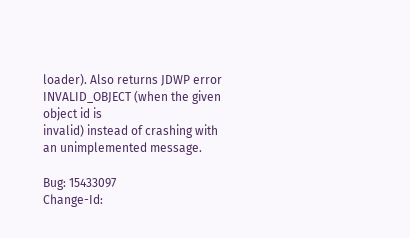loader). Also returns JDWP error INVALID_OBJECT (when the given object id is
invalid) instead of crashing with an unimplemented message.

Bug: 15433097
Change-Id: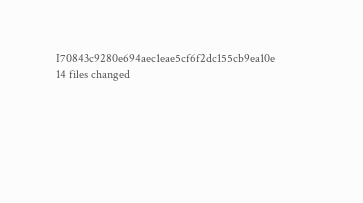I70843c9280e694aec1eae5cf6f2dc155cb9ea10e
14 files changed